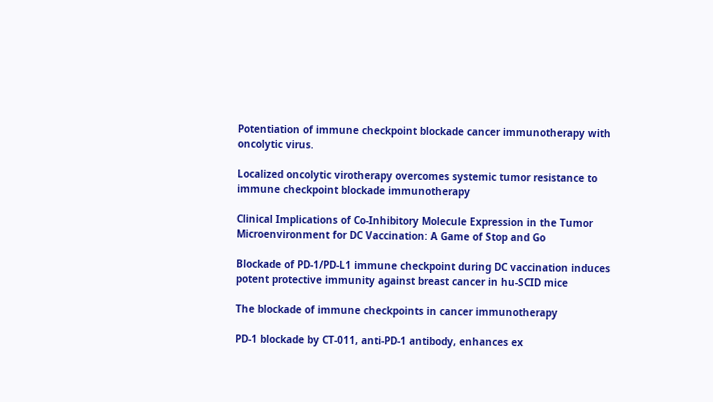Potentiation of immune checkpoint blockade cancer immunotherapy with oncolytic virus.

Localized oncolytic virotherapy overcomes systemic tumor resistance to immune checkpoint blockade immunotherapy

Clinical Implications of Co-Inhibitory Molecule Expression in the Tumor Microenvironment for DC Vaccination: A Game of Stop and Go

Blockade of PD-1/PD-L1 immune checkpoint during DC vaccination induces potent protective immunity against breast cancer in hu-SCID mice

The blockade of immune checkpoints in cancer immunotherapy

PD-1 blockade by CT-011, anti-PD-1 antibody, enhances ex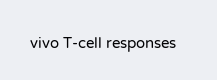vivo T-cell responses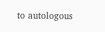to autologous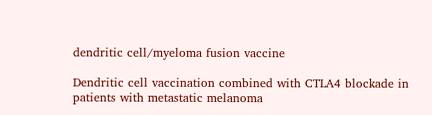dendritic cell/myeloma fusion vaccine

Dendritic cell vaccination combined with CTLA4 blockade in patients with metastatic melanoma